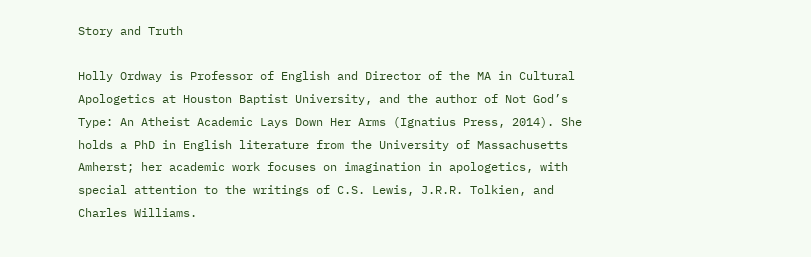Story and Truth

Holly Ordway is Professor of English and Director of the MA in Cultural Apologetics at Houston Baptist University, and the author of Not God’s Type: An Atheist Academic Lays Down Her Arms (Ignatius Press, 2014). She holds a PhD in English literature from the University of Massachusetts Amherst; her academic work focuses on imagination in apologetics, with special attention to the writings of C.S. Lewis, J.R.R. Tolkien, and Charles Williams.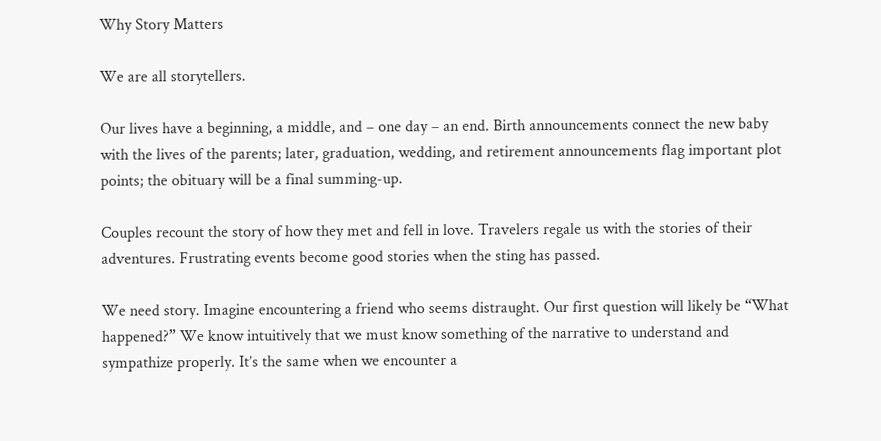Why Story Matters

We are all storytellers.

Our lives have a beginning, a middle, and – one day – an end. Birth announcements connect the new baby with the lives of the parents; later, graduation, wedding, and retirement announcements flag important plot points; the obituary will be a final summing-up.

Couples recount the story of how they met and fell in love. Travelers regale us with the stories of their adventures. Frustrating events become good stories when the sting has passed.

We need story. Imagine encountering a friend who seems distraught. Our first question will likely be “What happened?” We know intuitively that we must know something of the narrative to understand and sympathize properly. It’s the same when we encounter a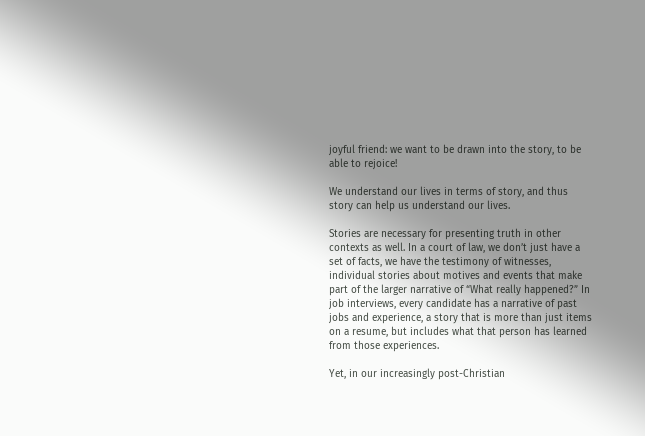joyful friend: we want to be drawn into the story, to be able to rejoice!

We understand our lives in terms of story, and thus story can help us understand our lives.

Stories are necessary for presenting truth in other contexts as well. In a court of law, we don’t just have a set of facts, we have the testimony of witnesses, individual stories about motives and events that make part of the larger narrative of “What really happened?” In job interviews, every candidate has a narrative of past jobs and experience, a story that is more than just items on a resume, but includes what that person has learned from those experiences.

Yet, in our increasingly post-Christian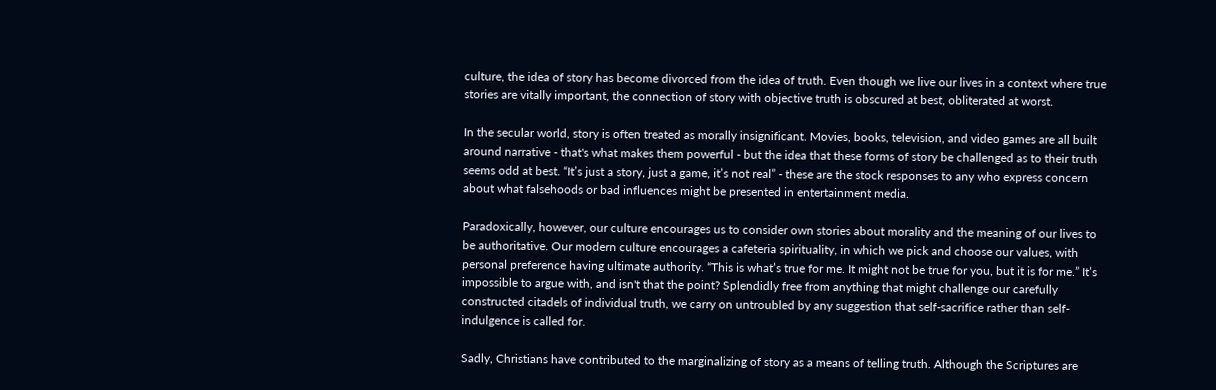culture, the idea of story has become divorced from the idea of truth. Even though we live our lives in a context where true stories are vitally important, the connection of story with objective truth is obscured at best, obliterated at worst.

In the secular world, story is often treated as morally insignificant. Movies, books, television, and video games are all built around narrative - that's what makes them powerful - but the idea that these forms of story be challenged as to their truth seems odd at best. “It’s just a story, just a game, it’s not real” - these are the stock responses to any who express concern about what falsehoods or bad influences might be presented in entertainment media.

Paradoxically, however, our culture encourages us to consider own stories about morality and the meaning of our lives to be authoritative. Our modern culture encourages a cafeteria spirituality, in which we pick and choose our values, with personal preference having ultimate authority. “This is what’s true for me. It might not be true for you, but it is for me.” It’s impossible to argue with, and isn't that the point? Splendidly free from anything that might challenge our carefully constructed citadels of individual truth, we carry on untroubled by any suggestion that self-sacrifice rather than self-indulgence is called for.

Sadly, Christians have contributed to the marginalizing of story as a means of telling truth. Although the Scriptures are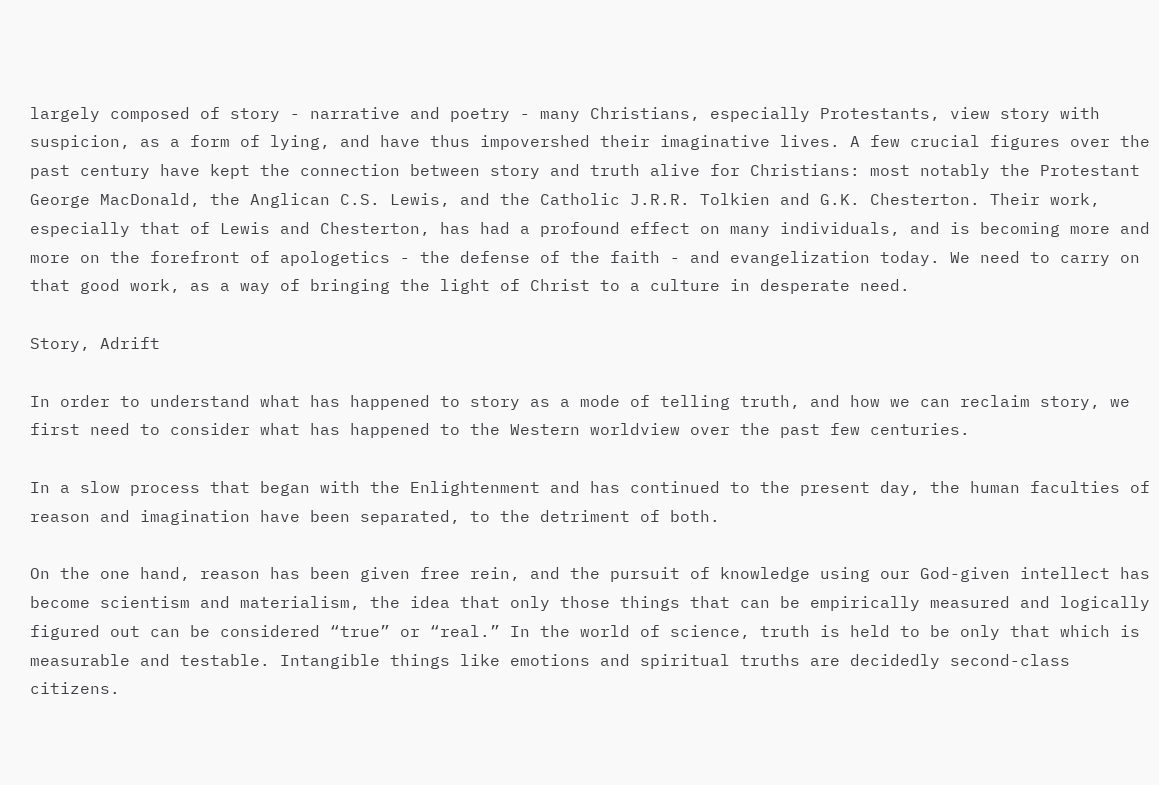largely composed of story - narrative and poetry - many Christians, especially Protestants, view story with suspicion, as a form of lying, and have thus impovershed their imaginative lives. A few crucial figures over the past century have kept the connection between story and truth alive for Christians: most notably the Protestant George MacDonald, the Anglican C.S. Lewis, and the Catholic J.R.R. Tolkien and G.K. Chesterton. Their work, especially that of Lewis and Chesterton, has had a profound effect on many individuals, and is becoming more and more on the forefront of apologetics - the defense of the faith - and evangelization today. We need to carry on that good work, as a way of bringing the light of Christ to a culture in desperate need.

Story, Adrift

In order to understand what has happened to story as a mode of telling truth, and how we can reclaim story, we first need to consider what has happened to the Western worldview over the past few centuries.

In a slow process that began with the Enlightenment and has continued to the present day, the human faculties of reason and imagination have been separated, to the detriment of both.

On the one hand, reason has been given free rein, and the pursuit of knowledge using our God-given intellect has become scientism and materialism, the idea that only those things that can be empirically measured and logically figured out can be considered “true” or “real.” In the world of science, truth is held to be only that which is measurable and testable. Intangible things like emotions and spiritual truths are decidedly second-class citizens.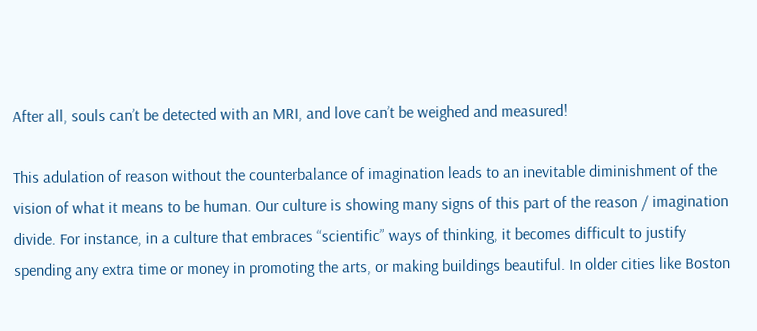After all, souls can’t be detected with an MRI, and love can’t be weighed and measured!

This adulation of reason without the counterbalance of imagination leads to an inevitable diminishment of the vision of what it means to be human. Our culture is showing many signs of this part of the reason / imagination divide. For instance, in a culture that embraces “scientific” ways of thinking, it becomes difficult to justify spending any extra time or money in promoting the arts, or making buildings beautiful. In older cities like Boston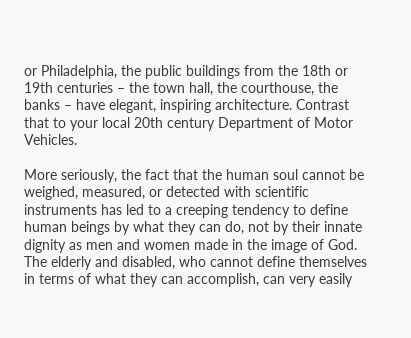or Philadelphia, the public buildings from the 18th or 19th centuries – the town hall, the courthouse, the banks – have elegant, inspiring architecture. Contrast that to your local 20th century Department of Motor Vehicles.

More seriously, the fact that the human soul cannot be weighed, measured, or detected with scientific instruments has led to a creeping tendency to define human beings by what they can do, not by their innate dignity as men and women made in the image of God. The elderly and disabled, who cannot define themselves in terms of what they can accomplish, can very easily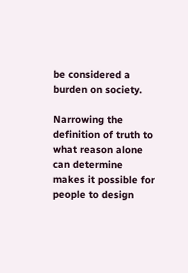be considered a burden on society.

Narrowing the definition of truth to what reason alone can determine makes it possible for people to design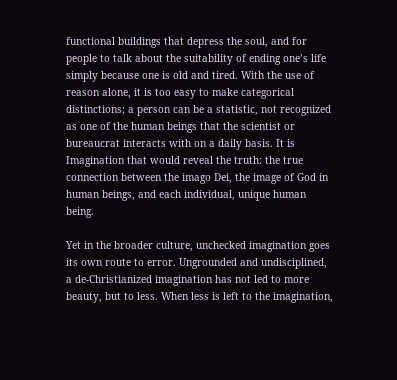functional buildings that depress the soul, and for people to talk about the suitability of ending one’s life simply because one is old and tired. With the use of reason alone, it is too easy to make categorical distinctions; a person can be a statistic, not recognized as one of the human beings that the scientist or bureaucrat interacts with on a daily basis. It is Imagination that would reveal the truth: the true connection between the imago Dei, the image of God in human beings, and each individual, unique human being.

Yet in the broader culture, unchecked imagination goes its own route to error. Ungrounded and undisciplined, a de-Christianized imagination has not led to more beauty, but to less. When less is left to the imagination,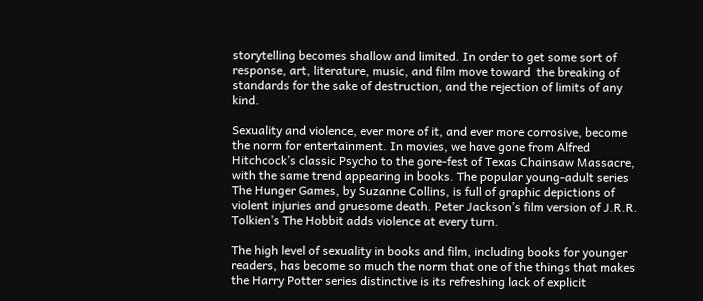storytelling becomes shallow and limited. In order to get some sort of response, art, literature, music, and film move toward  the breaking of standards for the sake of destruction, and the rejection of limits of any kind.

Sexuality and violence, ever more of it, and ever more corrosive, become the norm for entertainment. In movies, we have gone from Alfred Hitchcock’s classic Psycho to the gore-fest of Texas Chainsaw Massacre, with the same trend appearing in books. The popular young-adult series The Hunger Games, by Suzanne Collins, is full of graphic depictions of violent injuries and gruesome death. Peter Jackson’s film version of J.R.R. Tolkien’s The Hobbit adds violence at every turn.

The high level of sexuality in books and film, including books for younger readers, has become so much the norm that one of the things that makes the Harry Potter series distinctive is its refreshing lack of explicit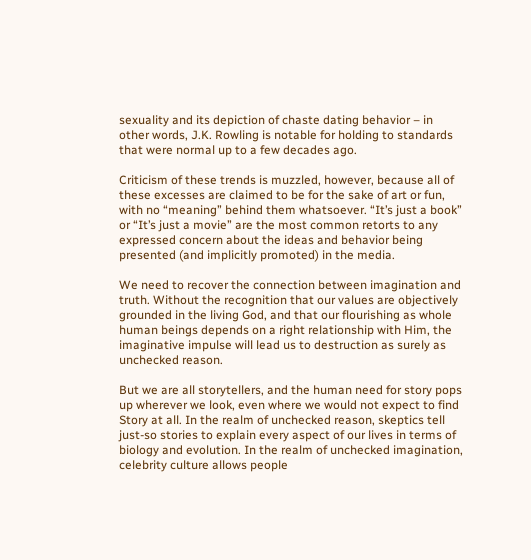sexuality and its depiction of chaste dating behavior – in other words, J.K. Rowling is notable for holding to standards that were normal up to a few decades ago.

Criticism of these trends is muzzled, however, because all of these excesses are claimed to be for the sake of art or fun, with no “meaning” behind them whatsoever. “It’s just a book” or “It’s just a movie” are the most common retorts to any expressed concern about the ideas and behavior being presented (and implicitly promoted) in the media.

We need to recover the connection between imagination and truth. Without the recognition that our values are objectively grounded in the living God, and that our flourishing as whole human beings depends on a right relationship with Him, the imaginative impulse will lead us to destruction as surely as unchecked reason.

But we are all storytellers, and the human need for story pops up wherever we look, even where we would not expect to find Story at all. In the realm of unchecked reason, skeptics tell just-so stories to explain every aspect of our lives in terms of biology and evolution. In the realm of unchecked imagination, celebrity culture allows people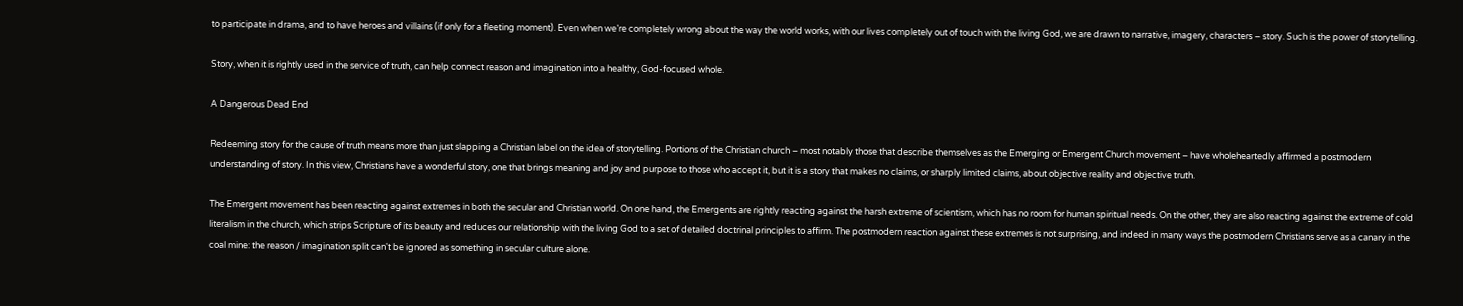to participate in drama, and to have heroes and villains (if only for a fleeting moment). Even when we’re completely wrong about the way the world works, with our lives completely out of touch with the living God, we are drawn to narrative, imagery, characters – story. Such is the power of storytelling.

Story, when it is rightly used in the service of truth, can help connect reason and imagination into a healthy, God-focused whole.

A Dangerous Dead End

Redeeming story for the cause of truth means more than just slapping a Christian label on the idea of storytelling. Portions of the Christian church – most notably those that describe themselves as the Emerging or Emergent Church movement – have wholeheartedly affirmed a postmodern understanding of story. In this view, Christians have a wonderful story, one that brings meaning and joy and purpose to those who accept it, but it is a story that makes no claims, or sharply limited claims, about objective reality and objective truth.

The Emergent movement has been reacting against extremes in both the secular and Christian world. On one hand, the Emergents are rightly reacting against the harsh extreme of scientism, which has no room for human spiritual needs. On the other, they are also reacting against the extreme of cold literalism in the church, which strips Scripture of its beauty and reduces our relationship with the living God to a set of detailed doctrinal principles to affirm. The postmodern reaction against these extremes is not surprising, and indeed in many ways the postmodern Christians serve as a canary in the coal mine: the reason / imagination split can't be ignored as something in secular culture alone.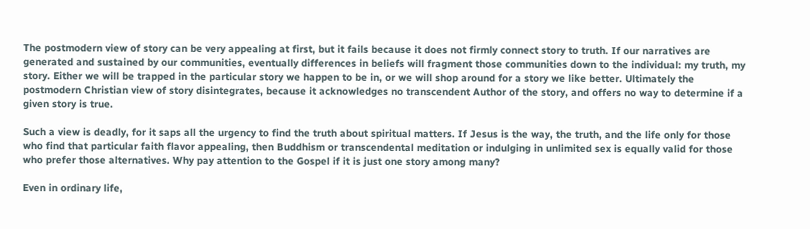The postmodern view of story can be very appealing at first, but it fails because it does not firmly connect story to truth. If our narratives are generated and sustained by our communities, eventually differences in beliefs will fragment those communities down to the individual: my truth, my story. Either we will be trapped in the particular story we happen to be in, or we will shop around for a story we like better. Ultimately the postmodern Christian view of story disintegrates, because it acknowledges no transcendent Author of the story, and offers no way to determine if a given story is true.

Such a view is deadly, for it saps all the urgency to find the truth about spiritual matters. If Jesus is the way, the truth, and the life only for those who find that particular faith flavor appealing, then Buddhism or transcendental meditation or indulging in unlimited sex is equally valid for those who prefer those alternatives. Why pay attention to the Gospel if it is just one story among many?

Even in ordinary life,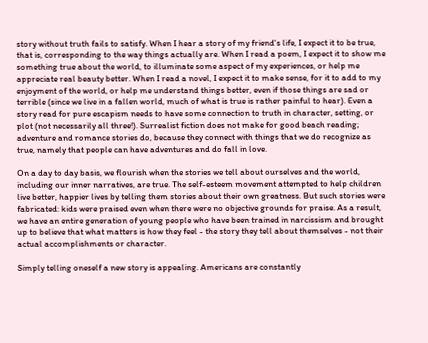story without truth fails to satisfy. When I hear a story of my friend's life, I expect it to be true, that is, corresponding to the way things actually are. When I read a poem, I expect it to show me something true about the world, to illuminate some aspect of my experiences, or help me appreciate real beauty better. When I read a novel, I expect it to make sense, for it to add to my enjoyment of the world, or help me understand things better, even if those things are sad or terrible (since we live in a fallen world, much of what is true is rather painful to hear). Even a story read for pure escapism needs to have some connection to truth in character, setting, or plot (not necessarily all three!). Surrealist fiction does not make for good beach reading; adventure and romance stories do, because they connect with things that we do recognize as true, namely that people can have adventures and do fall in love.

On a day to day basis, we flourish when the stories we tell about ourselves and the world, including our inner narratives, are true. The self-esteem movement attempted to help children live better, happier lives by telling them stories about their own greatness. But such stories were fabricated: kids were praised even when there were no objective grounds for praise. As a result, we have an entire generation of young people who have been trained in narcissism and brought up to believe that what matters is how they feel - the story they tell about themselves - not their actual accomplishments or character.

Simply telling oneself a new story is appealing. Americans are constantly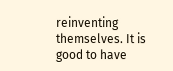reinventing themselves. It is good to have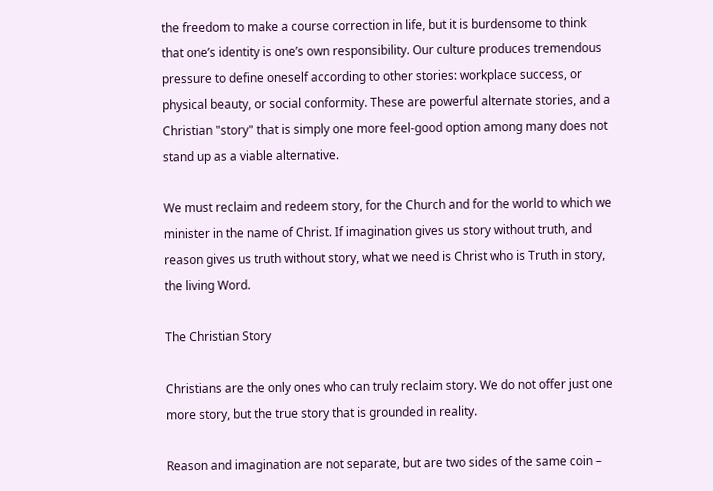the freedom to make a course correction in life, but it is burdensome to think that one’s identity is one’s own responsibility. Our culture produces tremendous pressure to define oneself according to other stories: workplace success, or physical beauty, or social conformity. These are powerful alternate stories, and a Christian "story" that is simply one more feel-good option among many does not stand up as a viable alternative.

We must reclaim and redeem story, for the Church and for the world to which we minister in the name of Christ. If imagination gives us story without truth, and reason gives us truth without story, what we need is Christ who is Truth in story, the living Word.

The Christian Story

Christians are the only ones who can truly reclaim story. We do not offer just one more story, but the true story that is grounded in reality.

Reason and imagination are not separate, but are two sides of the same coin –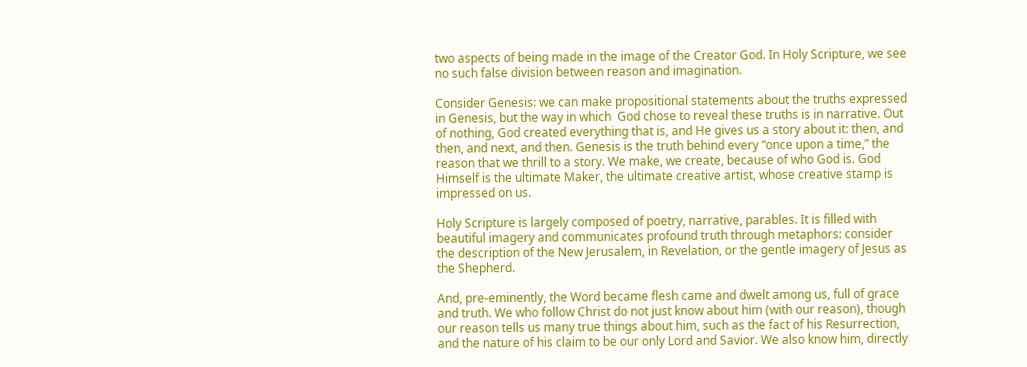two aspects of being made in the image of the Creator God. In Holy Scripture, we see no such false division between reason and imagination.

Consider Genesis: we can make propositional statements about the truths expressed in Genesis, but the way in which  God chose to reveal these truths is in narrative. Out of nothing, God created everything that is, and He gives us a story about it: then, and then, and next, and then. Genesis is the truth behind every “once upon a time,” the reason that we thrill to a story. We make, we create, because of who God is. God Himself is the ultimate Maker, the ultimate creative artist, whose creative stamp is impressed on us.

Holy Scripture is largely composed of poetry, narrative, parables. It is filled with beautiful imagery and communicates profound truth through metaphors: consider the description of the New Jerusalem, in Revelation, or the gentle imagery of Jesus as the Shepherd.

And, pre-eminently, the Word became flesh came and dwelt among us, full of grace and truth. We who follow Christ do not just know about him (with our reason), though our reason tells us many true things about him, such as the fact of his Resurrection, and the nature of his claim to be our only Lord and Savior. We also know him, directly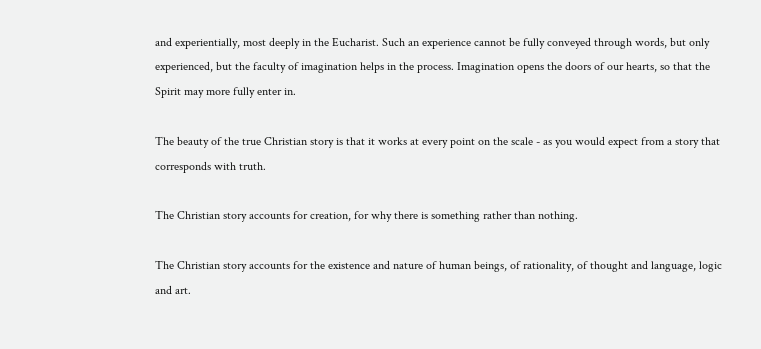and experientially, most deeply in the Eucharist. Such an experience cannot be fully conveyed through words, but only experienced, but the faculty of imagination helps in the process. Imagination opens the doors of our hearts, so that the Spirit may more fully enter in.

The beauty of the true Christian story is that it works at every point on the scale - as you would expect from a story that corresponds with truth.

The Christian story accounts for creation, for why there is something rather than nothing.

The Christian story accounts for the existence and nature of human beings, of rationality, of thought and language, logic and art.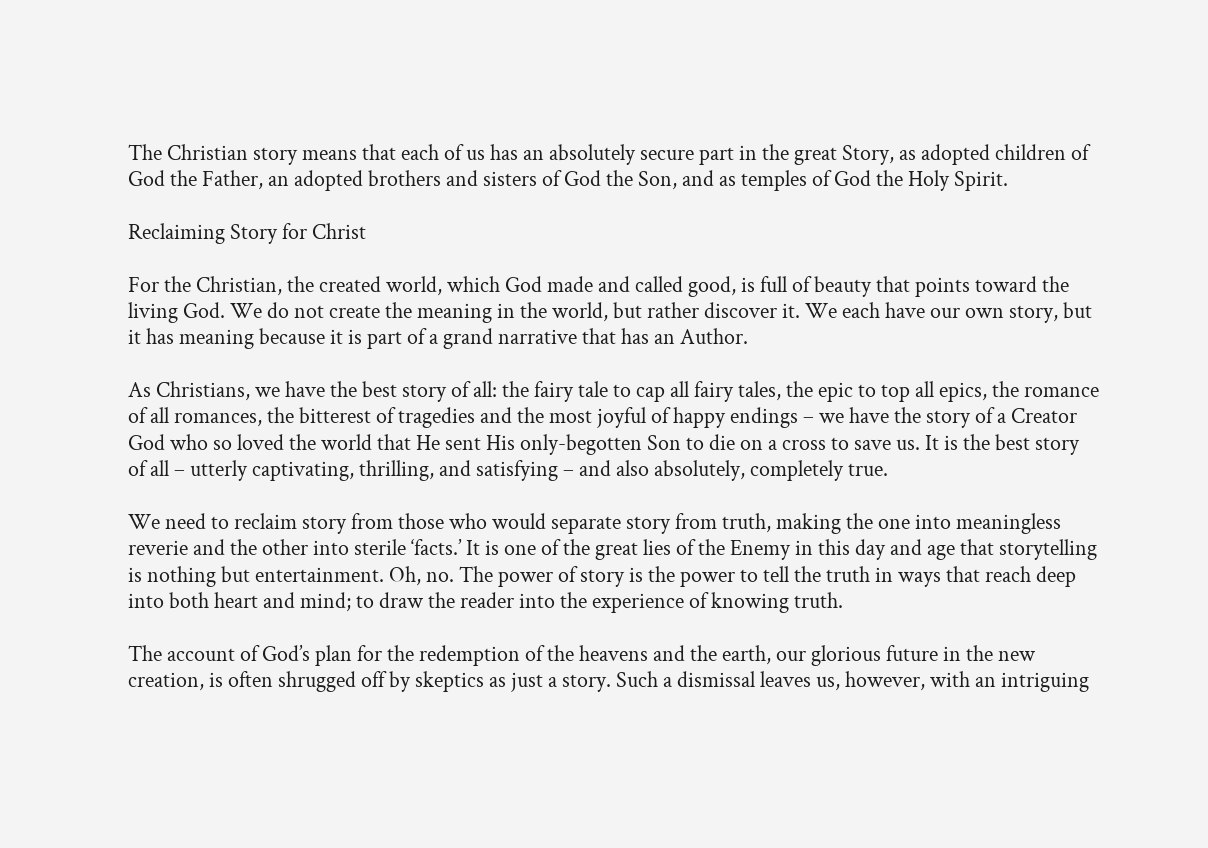The Christian story means that each of us has an absolutely secure part in the great Story, as adopted children of God the Father, an adopted brothers and sisters of God the Son, and as temples of God the Holy Spirit.

Reclaiming Story for Christ

For the Christian, the created world, which God made and called good, is full of beauty that points toward the living God. We do not create the meaning in the world, but rather discover it. We each have our own story, but it has meaning because it is part of a grand narrative that has an Author.

As Christians, we have the best story of all: the fairy tale to cap all fairy tales, the epic to top all epics, the romance of all romances, the bitterest of tragedies and the most joyful of happy endings – we have the story of a Creator God who so loved the world that He sent His only-begotten Son to die on a cross to save us. It is the best story of all – utterly captivating, thrilling, and satisfying – and also absolutely, completely true.

We need to reclaim story from those who would separate story from truth, making the one into meaningless reverie and the other into sterile ‘facts.’ It is one of the great lies of the Enemy in this day and age that storytelling is nothing but entertainment. Oh, no. The power of story is the power to tell the truth in ways that reach deep into both heart and mind; to draw the reader into the experience of knowing truth.

The account of God’s plan for the redemption of the heavens and the earth, our glorious future in the new creation, is often shrugged off by skeptics as just a story. Such a dismissal leaves us, however, with an intriguing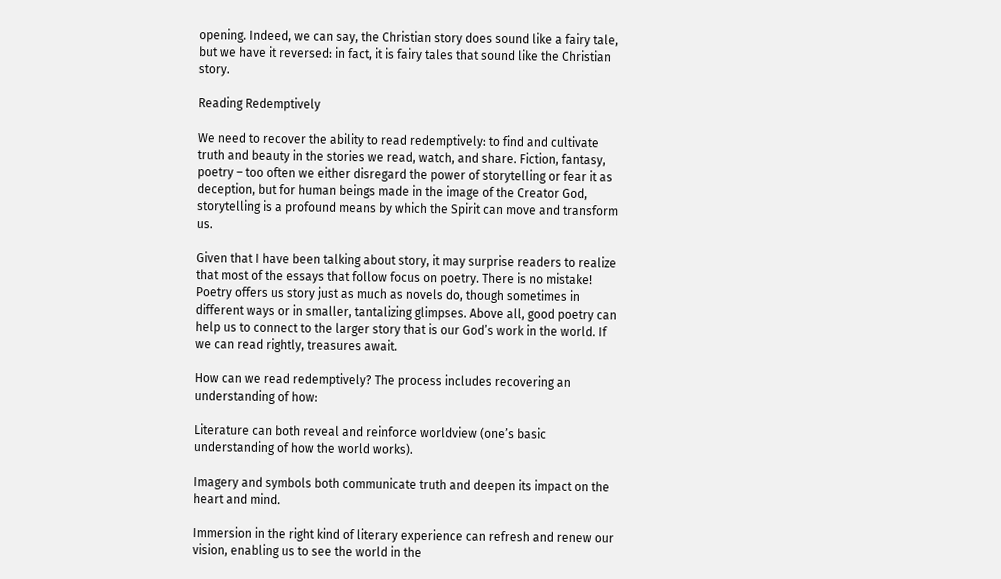opening. Indeed, we can say, the Christian story does sound like a fairy tale, but we have it reversed: in fact, it is fairy tales that sound like the Christian story.

Reading Redemptively

We need to recover the ability to read redemptively: to find and cultivate truth and beauty in the stories we read, watch, and share. Fiction, fantasy, poetry – too often we either disregard the power of storytelling or fear it as deception, but for human beings made in the image of the Creator God, storytelling is a profound means by which the Spirit can move and transform us.

Given that I have been talking about story, it may surprise readers to realize that most of the essays that follow focus on poetry. There is no mistake! Poetry offers us story just as much as novels do, though sometimes in different ways or in smaller, tantalizing glimpses. Above all, good poetry can help us to connect to the larger story that is our God’s work in the world. If we can read rightly, treasures await.

How can we read redemptively? The process includes recovering an understanding of how:

Literature can both reveal and reinforce worldview (one’s basic understanding of how the world works).

Imagery and symbols both communicate truth and deepen its impact on the heart and mind.

Immersion in the right kind of literary experience can refresh and renew our vision, enabling us to see the world in the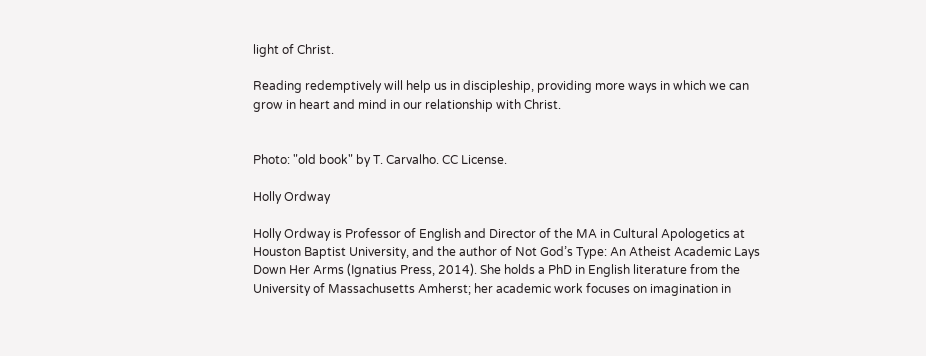light of Christ.

Reading redemptively will help us in discipleship, providing more ways in which we can grow in heart and mind in our relationship with Christ.


Photo: "old book" by T. Carvalho. CC License.

Holly Ordway

Holly Ordway is Professor of English and Director of the MA in Cultural Apologetics at Houston Baptist University, and the author of Not God’s Type: An Atheist Academic Lays Down Her Arms (Ignatius Press, 2014). She holds a PhD in English literature from the University of Massachusetts Amherst; her academic work focuses on imagination in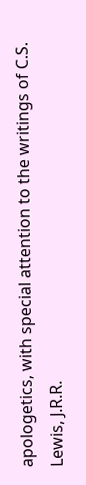apologetics, with special attention to the writings of C.S. Lewis, J.R.R.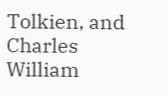Tolkien, and Charles William